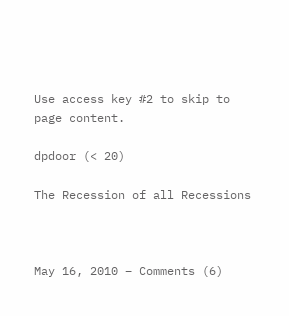Use access key #2 to skip to page content.

dpdoor (< 20)

The Recession of all Recessions



May 16, 2010 – Comments (6)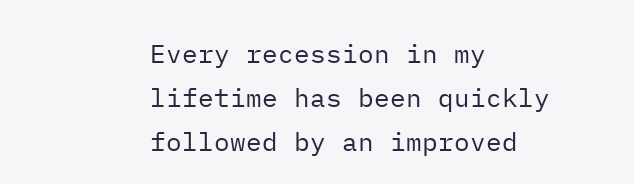Every recession in my lifetime has been quickly followed by an improved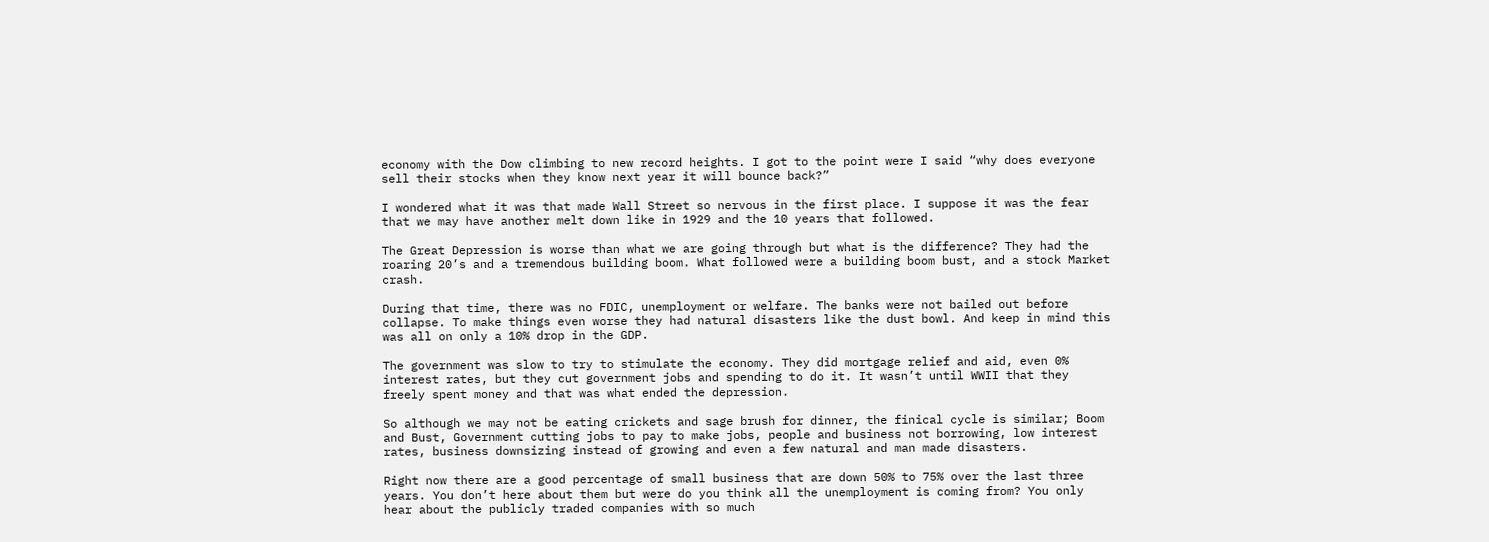economy with the Dow climbing to new record heights. I got to the point were I said “why does everyone sell their stocks when they know next year it will bounce back?”

I wondered what it was that made Wall Street so nervous in the first place. I suppose it was the fear that we may have another melt down like in 1929 and the 10 years that followed.

The Great Depression is worse than what we are going through but what is the difference? They had the roaring 20’s and a tremendous building boom. What followed were a building boom bust, and a stock Market crash.

During that time, there was no FDIC, unemployment or welfare. The banks were not bailed out before collapse. To make things even worse they had natural disasters like the dust bowl. And keep in mind this was all on only a 10% drop in the GDP.

The government was slow to try to stimulate the economy. They did mortgage relief and aid, even 0% interest rates, but they cut government jobs and spending to do it. It wasn’t until WWII that they freely spent money and that was what ended the depression.

So although we may not be eating crickets and sage brush for dinner, the finical cycle is similar; Boom and Bust, Government cutting jobs to pay to make jobs, people and business not borrowing, low interest rates, business downsizing instead of growing and even a few natural and man made disasters.

Right now there are a good percentage of small business that are down 50% to 75% over the last three years. You don’t here about them but were do you think all the unemployment is coming from? You only hear about the publicly traded companies with so much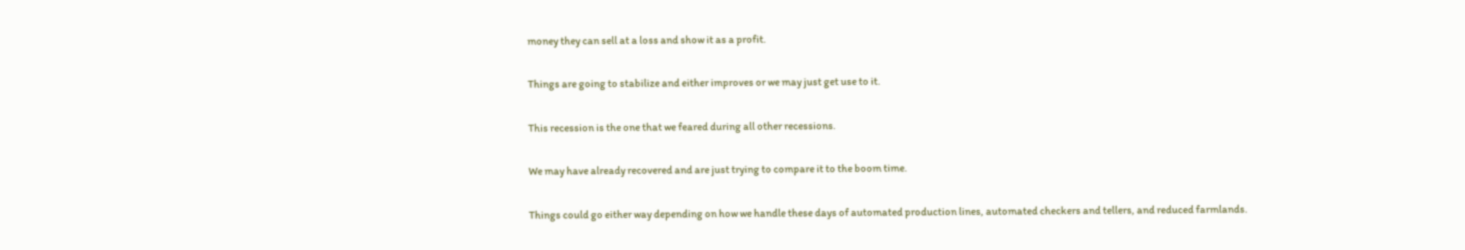money they can sell at a loss and show it as a profit.

Things are going to stabilize and either improves or we may just get use to it.

This recession is the one that we feared during all other recessions.

We may have already recovered and are just trying to compare it to the boom time.

Things could go either way depending on how we handle these days of automated production lines, automated checkers and tellers, and reduced farmlands.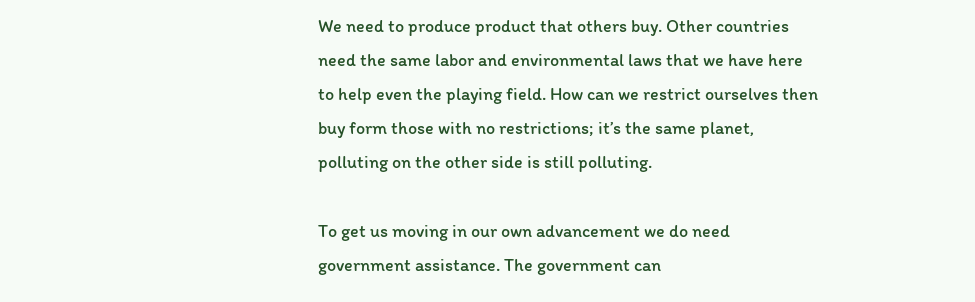We need to produce product that others buy. Other countries need the same labor and environmental laws that we have here to help even the playing field. How can we restrict ourselves then buy form those with no restrictions; it’s the same planet, polluting on the other side is still polluting.

To get us moving in our own advancement we do need government assistance. The government can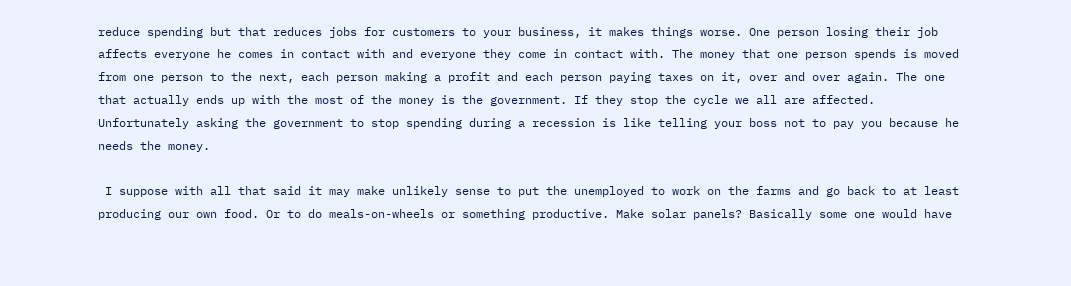reduce spending but that reduces jobs for customers to your business, it makes things worse. One person losing their job affects everyone he comes in contact with and everyone they come in contact with. The money that one person spends is moved from one person to the next, each person making a profit and each person paying taxes on it, over and over again. The one that actually ends up with the most of the money is the government. If they stop the cycle we all are affected. Unfortunately asking the government to stop spending during a recession is like telling your boss not to pay you because he needs the money.

 I suppose with all that said it may make unlikely sense to put the unemployed to work on the farms and go back to at least producing our own food. Or to do meals-on-wheels or something productive. Make solar panels? Basically some one would have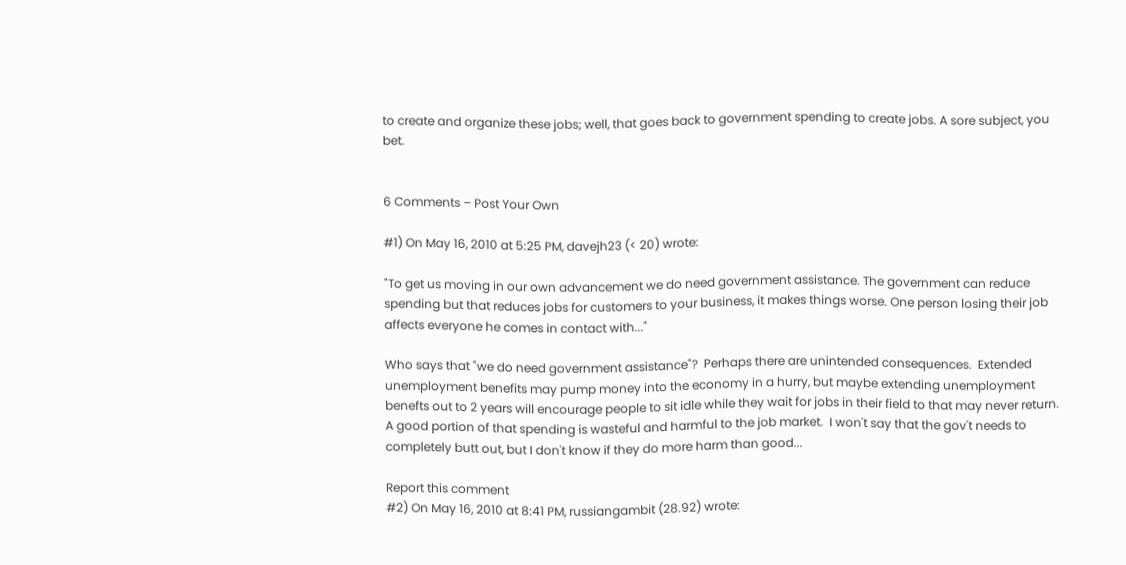to create and organize these jobs; well, that goes back to government spending to create jobs. A sore subject, you bet.


6 Comments – Post Your Own

#1) On May 16, 2010 at 5:25 PM, davejh23 (< 20) wrote:

"To get us moving in our own advancement we do need government assistance. The government can reduce spending but that reduces jobs for customers to your business, it makes things worse. One person losing their job affects everyone he comes in contact with..."

Who says that "we do need government assistance"?  Perhaps there are unintended consequences.  Extended unemployment benefits may pump money into the economy in a hurry, but maybe extending unemployment benefts out to 2 years will encourage people to sit idle while they wait for jobs in their field to that may never return.  A good portion of that spending is wasteful and harmful to the job market.  I won't say that the gov't needs to completely butt out, but I don't know if they do more harm than good...

Report this comment
#2) On May 16, 2010 at 8:41 PM, russiangambit (28.92) wrote: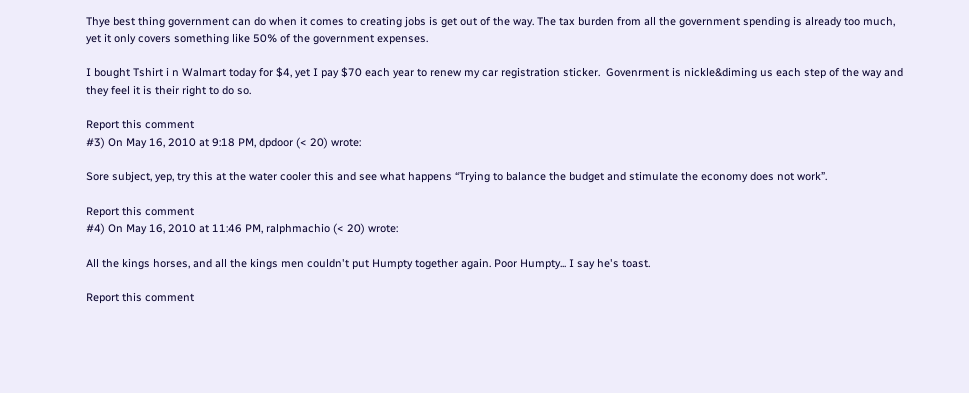Thye best thing government can do when it comes to creating jobs is get out of the way. The tax burden from all the government spending is already too much, yet it only covers something like 50% of the government expenses.

I bought Tshirt i n Walmart today for $4, yet I pay $70 each year to renew my car registration sticker.  Govenrment is nickle&diming us each step of the way and they feel it is their right to do so.

Report this comment
#3) On May 16, 2010 at 9:18 PM, dpdoor (< 20) wrote:

Sore subject, yep, try this at the water cooler this and see what happens “Trying to balance the budget and stimulate the economy does not work”.

Report this comment
#4) On May 16, 2010 at 11:46 PM, ralphmachio (< 20) wrote:

All the kings horses, and all the kings men couldn't put Humpty together again. Poor Humpty... I say he's toast.

Report this comment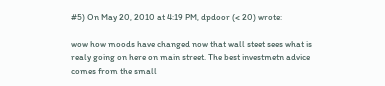#5) On May 20, 2010 at 4:19 PM, dpdoor (< 20) wrote:

wow how moods have changed now that wall steet sees what is realy going on here on main street. The best investmetn advice comes from the small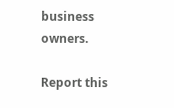business owners.

Report this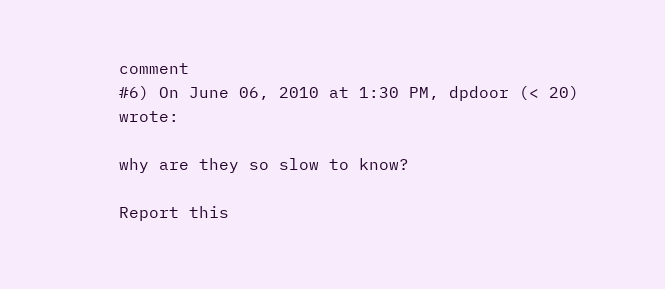comment
#6) On June 06, 2010 at 1:30 PM, dpdoor (< 20) wrote:

why are they so slow to know?

Report this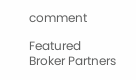comment

Featured Broker Partners